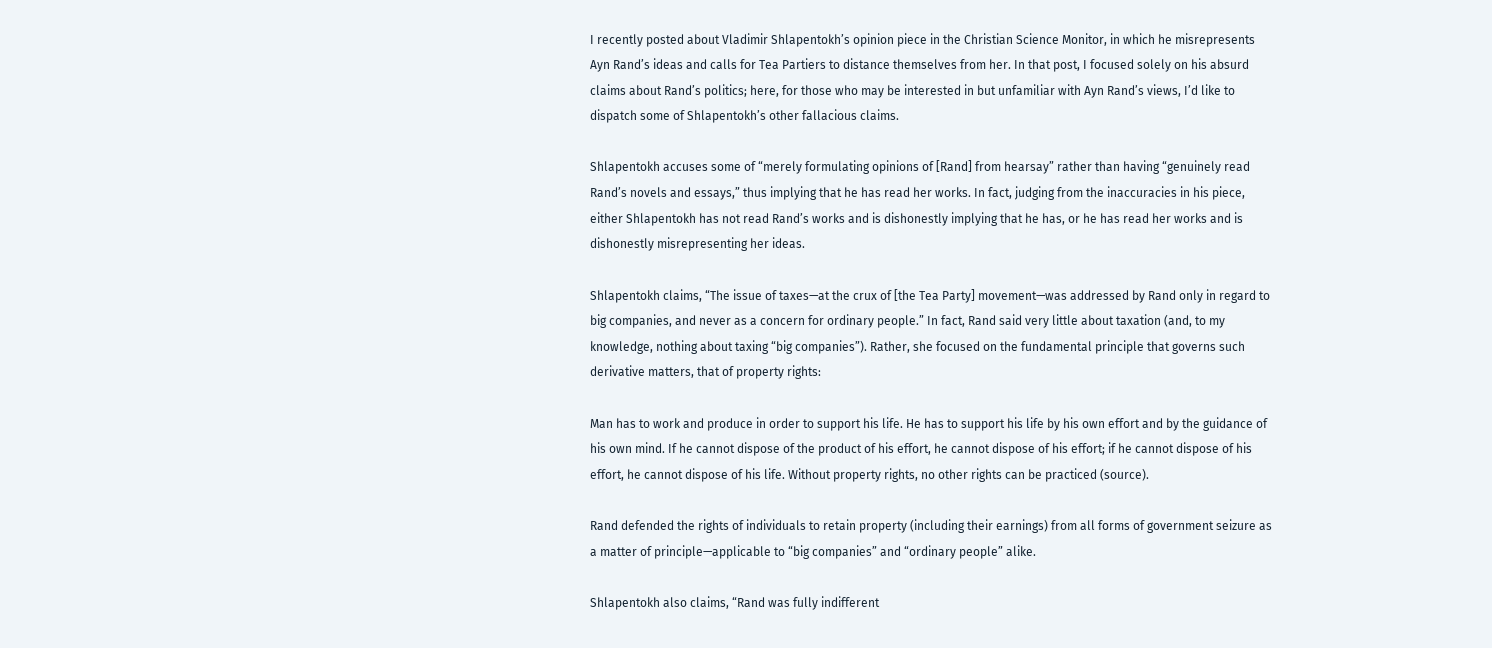I recently posted about Vladimir Shlapentokh’s opinion piece in the Christian Science Monitor, in which he misrepresents Ayn Rand’s ideas and calls for Tea Partiers to distance themselves from her. In that post, I focused solely on his absurd claims about Rand’s politics; here, for those who may be interested in but unfamiliar with Ayn Rand’s views, I’d like to dispatch some of Shlapentokh’s other fallacious claims.

Shlapentokh accuses some of “merely formulating opinions of [Rand] from hearsay” rather than having “genuinely read Rand’s novels and essays,” thus implying that he has read her works. In fact, judging from the inaccuracies in his piece, either Shlapentokh has not read Rand’s works and is dishonestly implying that he has, or he has read her works and is dishonestly misrepresenting her ideas.

Shlapentokh claims, “The issue of taxes—at the crux of [the Tea Party] movement—was addressed by Rand only in regard to big companies, and never as a concern for ordinary people.” In fact, Rand said very little about taxation (and, to my knowledge, nothing about taxing “big companies”). Rather, she focused on the fundamental principle that governs such derivative matters, that of property rights:

Man has to work and produce in order to support his life. He has to support his life by his own effort and by the guidance of his own mind. If he cannot dispose of the product of his effort, he cannot dispose of his effort; if he cannot dispose of his effort, he cannot dispose of his life. Without property rights, no other rights can be practiced (source).

Rand defended the rights of individuals to retain property (including their earnings) from all forms of government seizure as a matter of principle—applicable to “big companies” and “ordinary people” alike.

Shlapentokh also claims, “Rand was fully indifferent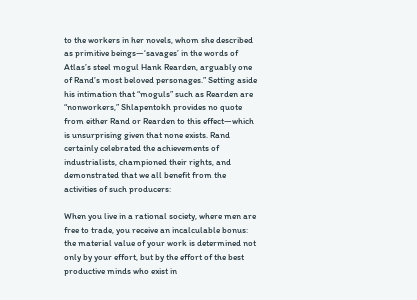to the workers in her novels, whom she described as primitive beings—‘savages’ in the words of Atlas’s steel mogul Hank Rearden, arguably one of Rand’s most beloved personages.” Setting aside his intimation that “moguls” such as Rearden are “nonworkers,” Shlapentokh provides no quote from either Rand or Rearden to this effect—which is unsurprising given that none exists. Rand certainly celebrated the achievements of industrialists, championed their rights, and demonstrated that we all benefit from the activities of such producers:

When you live in a rational society, where men are free to trade, you receive an incalculable bonus: the material value of your work is determined not only by your effort, but by the effort of the best productive minds who exist in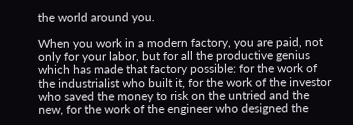the world around you.

When you work in a modern factory, you are paid, not only for your labor, but for all the productive genius which has made that factory possible: for the work of the industrialist who built it, for the work of the investor who saved the money to risk on the untried and the new, for the work of the engineer who designed the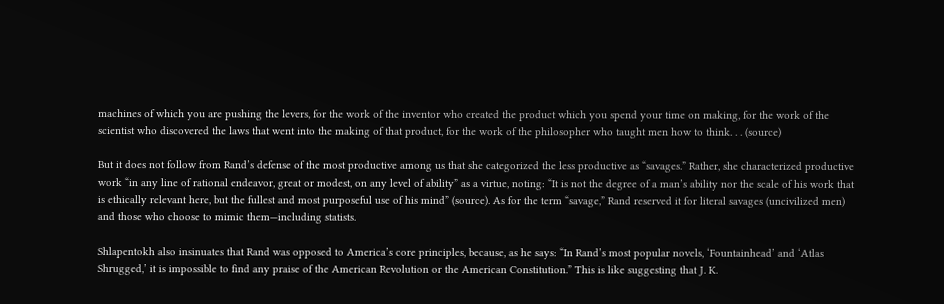machines of which you are pushing the levers, for the work of the inventor who created the product which you spend your time on making, for the work of the scientist who discovered the laws that went into the making of that product, for the work of the philosopher who taught men how to think. . . (source)

But it does not follow from Rand’s defense of the most productive among us that she categorized the less productive as “savages.” Rather, she characterized productive work “in any line of rational endeavor, great or modest, on any level of ability” as a virtue, noting: “It is not the degree of a man’s ability nor the scale of his work that is ethically relevant here, but the fullest and most purposeful use of his mind” (source). As for the term “savage,” Rand reserved it for literal savages (uncivilized men) and those who choose to mimic them—including statists.

Shlapentokh also insinuates that Rand was opposed to America’s core principles, because, as he says: “In Rand’s most popular novels, ‘Fountainhead’ and ‘Atlas Shrugged,’ it is impossible to find any praise of the American Revolution or the American Constitution.” This is like suggesting that J. K.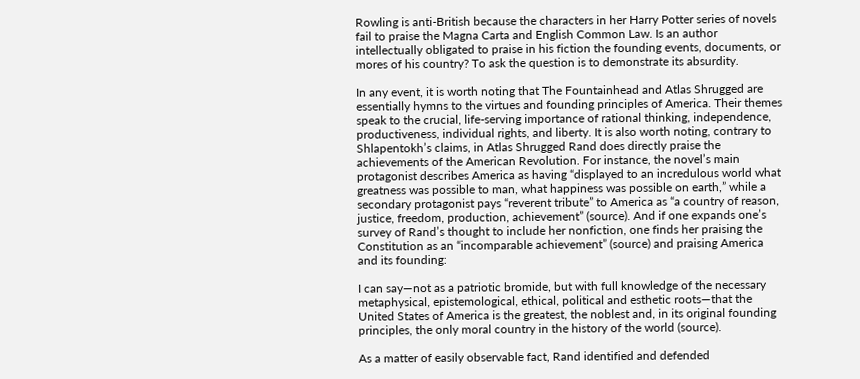Rowling is anti-British because the characters in her Harry Potter series of novels fail to praise the Magna Carta and English Common Law. Is an author intellectually obligated to praise in his fiction the founding events, documents, or mores of his country? To ask the question is to demonstrate its absurdity.

In any event, it is worth noting that The Fountainhead and Atlas Shrugged are essentially hymns to the virtues and founding principles of America. Their themes speak to the crucial, life-serving importance of rational thinking, independence, productiveness, individual rights, and liberty. It is also worth noting, contrary to Shlapentokh’s claims, in Atlas Shrugged Rand does directly praise the achievements of the American Revolution. For instance, the novel’s main protagonist describes America as having “displayed to an incredulous world what greatness was possible to man, what happiness was possible on earth,” while a secondary protagonist pays “reverent tribute” to America as “a country of reason, justice, freedom, production, achievement” (source). And if one expands one’s survey of Rand’s thought to include her nonfiction, one finds her praising the Constitution as an “incomparable achievement” (source) and praising America and its founding:

I can say—not as a patriotic bromide, but with full knowledge of the necessary metaphysical, epistemological, ethical, political and esthetic roots—that the United States of America is the greatest, the noblest and, in its original founding principles, the only moral country in the history of the world (source).

As a matter of easily observable fact, Rand identified and defended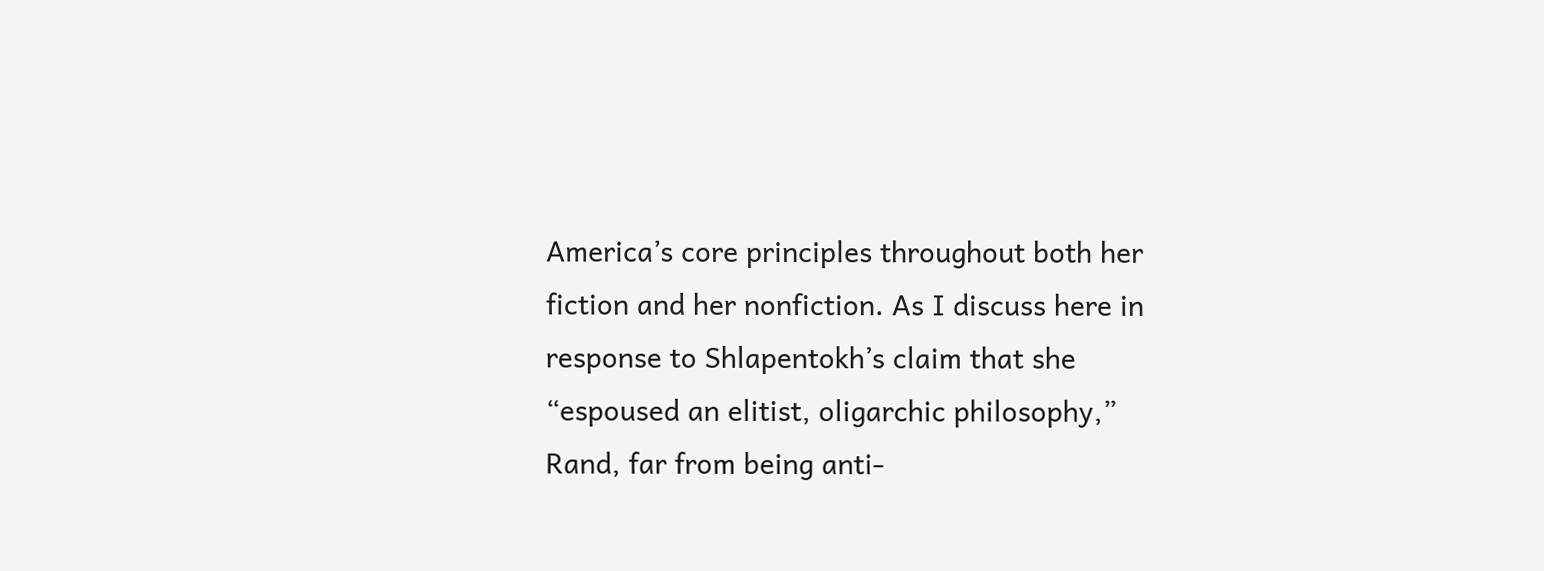America’s core principles throughout both her fiction and her nonfiction. As I discuss here in response to Shlapentokh’s claim that she “espoused an elitist, oligarchic philosophy,” Rand, far from being anti-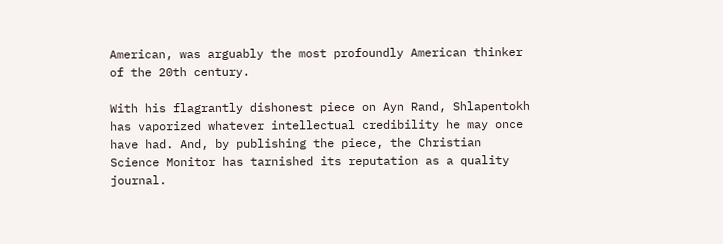American, was arguably the most profoundly American thinker of the 20th century.

With his flagrantly dishonest piece on Ayn Rand, Shlapentokh has vaporized whatever intellectual credibility he may once have had. And, by publishing the piece, the Christian Science Monitor has tarnished its reputation as a quality journal.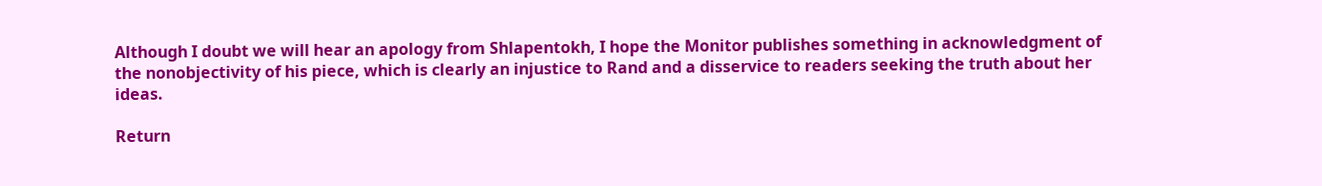Although I doubt we will hear an apology from Shlapentokh, I hope the Monitor publishes something in acknowledgment of the nonobjectivity of his piece, which is clearly an injustice to Rand and a disservice to readers seeking the truth about her ideas.

Return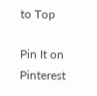to Top

Pin It on Pinterest